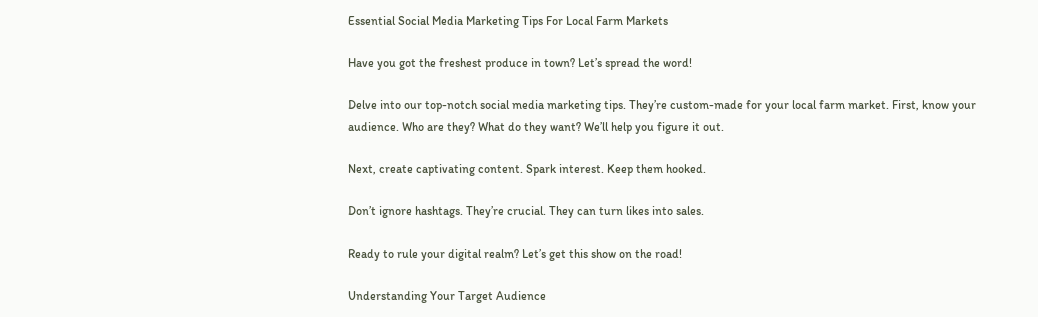Essential Social Media Marketing Tips For Local Farm Markets

Have you got the freshest produce in town? Let’s spread the word!

Delve into our top-notch social media marketing tips. They’re custom-made for your local farm market. First, know your audience. Who are they? What do they want? We’ll help you figure it out.

Next, create captivating content. Spark interest. Keep them hooked.

Don’t ignore hashtags. They’re crucial. They can turn likes into sales.

Ready to rule your digital realm? Let’s get this show on the road!

Understanding Your Target Audience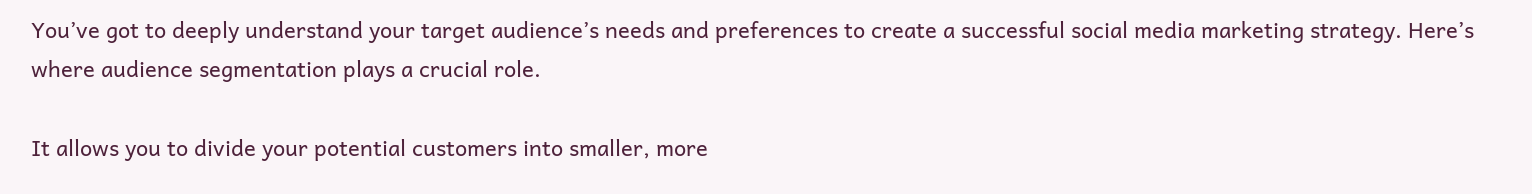You’ve got to deeply understand your target audience’s needs and preferences to create a successful social media marketing strategy. Here’s where audience segmentation plays a crucial role.

It allows you to divide your potential customers into smaller, more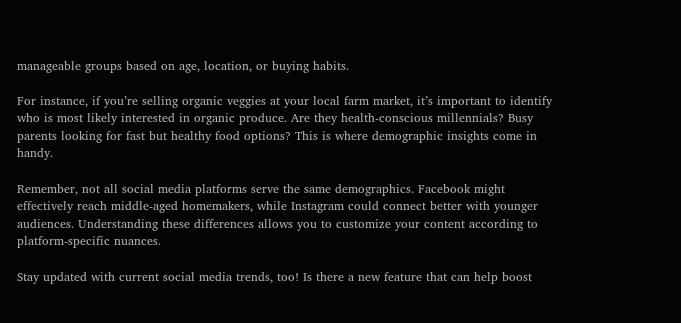manageable groups based on age, location, or buying habits.

For instance, if you’re selling organic veggies at your local farm market, it’s important to identify who is most likely interested in organic produce. Are they health-conscious millennials? Busy parents looking for fast but healthy food options? This is where demographic insights come in handy.

Remember, not all social media platforms serve the same demographics. Facebook might effectively reach middle-aged homemakers, while Instagram could connect better with younger audiences. Understanding these differences allows you to customize your content according to platform-specific nuances.

Stay updated with current social media trends, too! Is there a new feature that can help boost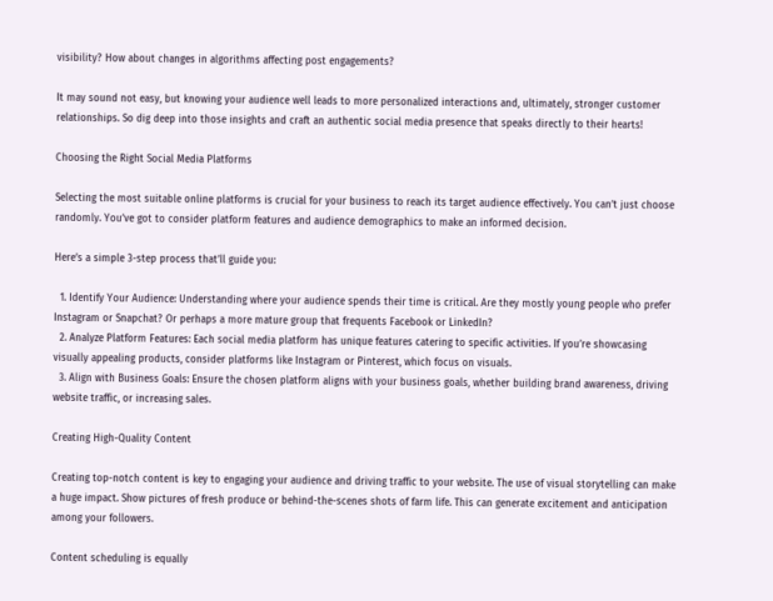visibility? How about changes in algorithms affecting post engagements?

It may sound not easy, but knowing your audience well leads to more personalized interactions and, ultimately, stronger customer relationships. So dig deep into those insights and craft an authentic social media presence that speaks directly to their hearts!

Choosing the Right Social Media Platforms

Selecting the most suitable online platforms is crucial for your business to reach its target audience effectively. You can’t just choose randomly. You’ve got to consider platform features and audience demographics to make an informed decision.

Here’s a simple 3-step process that’ll guide you:

  1. Identify Your Audience: Understanding where your audience spends their time is critical. Are they mostly young people who prefer Instagram or Snapchat? Or perhaps a more mature group that frequents Facebook or LinkedIn?
  2. Analyze Platform Features: Each social media platform has unique features catering to specific activities. If you’re showcasing visually appealing products, consider platforms like Instagram or Pinterest, which focus on visuals.
  3. Align with Business Goals: Ensure the chosen platform aligns with your business goals, whether building brand awareness, driving website traffic, or increasing sales.

Creating High-Quality Content

Creating top-notch content is key to engaging your audience and driving traffic to your website. The use of visual storytelling can make a huge impact. Show pictures of fresh produce or behind-the-scenes shots of farm life. This can generate excitement and anticipation among your followers.

Content scheduling is equally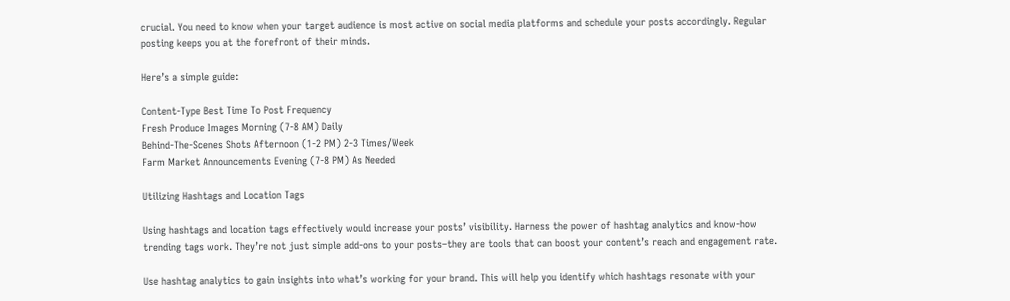crucial. You need to know when your target audience is most active on social media platforms and schedule your posts accordingly. Regular posting keeps you at the forefront of their minds.

Here’s a simple guide:

Content-Type Best Time To Post Frequency
Fresh Produce Images Morning (7-8 AM) Daily
Behind-The-Scenes Shots Afternoon (1-2 PM) 2-3 Times/Week
Farm Market Announcements Evening (7-8 PM) As Needed

Utilizing Hashtags and Location Tags

Using hashtags and location tags effectively would increase your posts’ visibility. Harness the power of hashtag analytics and know-how trending tags work. They’re not just simple add-ons to your posts–they are tools that can boost your content’s reach and engagement rate.

Use hashtag analytics to gain insights into what’s working for your brand. This will help you identify which hashtags resonate with your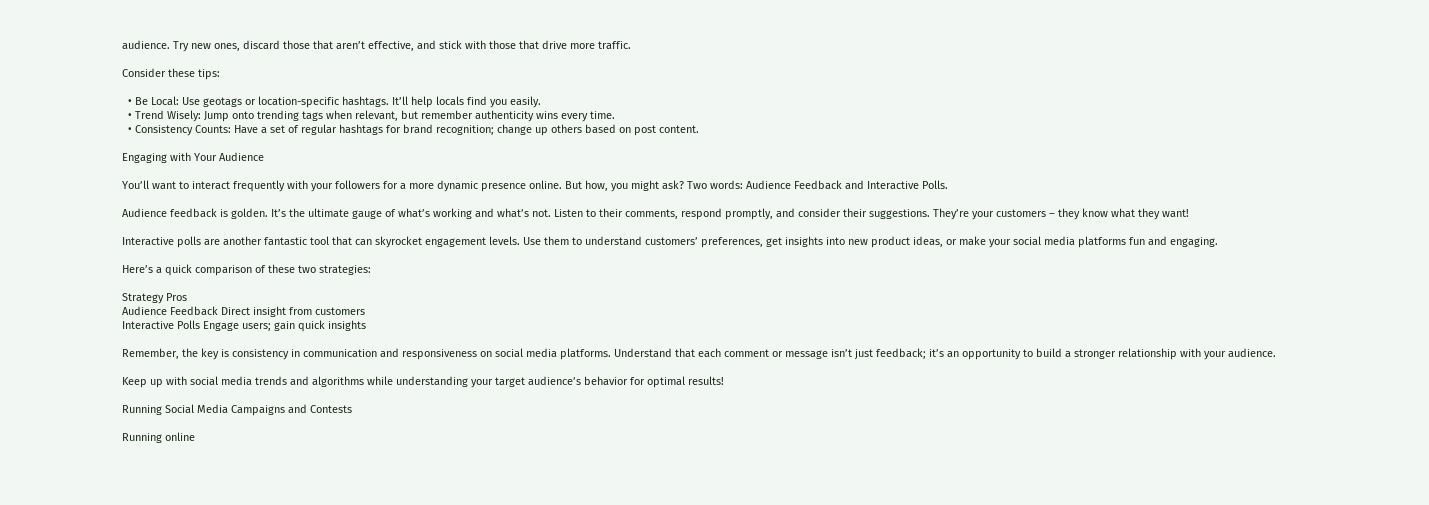audience. Try new ones, discard those that aren’t effective, and stick with those that drive more traffic.

Consider these tips:

  • Be Local: Use geotags or location-specific hashtags. It’ll help locals find you easily.
  • Trend Wisely: Jump onto trending tags when relevant, but remember authenticity wins every time.
  • Consistency Counts: Have a set of regular hashtags for brand recognition; change up others based on post content.

Engaging with Your Audience

You’ll want to interact frequently with your followers for a more dynamic presence online. But how, you might ask? Two words: Audience Feedback and Interactive Polls.

Audience feedback is golden. It’s the ultimate gauge of what’s working and what’s not. Listen to their comments, respond promptly, and consider their suggestions. They’re your customers – they know what they want!

Interactive polls are another fantastic tool that can skyrocket engagement levels. Use them to understand customers’ preferences, get insights into new product ideas, or make your social media platforms fun and engaging.

Here’s a quick comparison of these two strategies:

Strategy Pros
Audience Feedback Direct insight from customers
Interactive Polls Engage users; gain quick insights

Remember, the key is consistency in communication and responsiveness on social media platforms. Understand that each comment or message isn’t just feedback; it’s an opportunity to build a stronger relationship with your audience.

Keep up with social media trends and algorithms while understanding your target audience’s behavior for optimal results!

Running Social Media Campaigns and Contests

Running online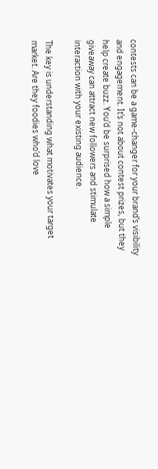contests can be a game-changer for your brand’s visibility and engagement. It’s not about contest prizes, but they help create buzz. You’d be surprised how a simple giveaway can attract new followers and stimulate interaction with your existing audience.

The key is understanding what motivates your target market. Are they foodies who’d love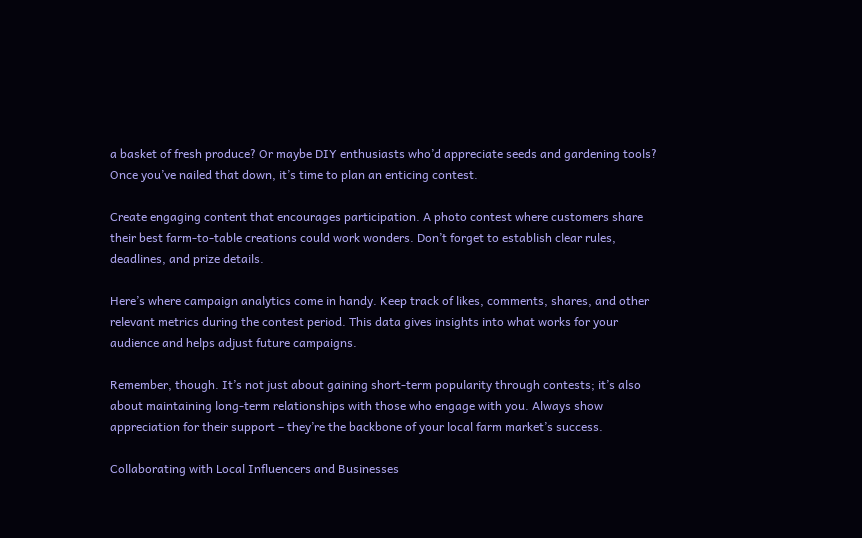a basket of fresh produce? Or maybe DIY enthusiasts who’d appreciate seeds and gardening tools? Once you’ve nailed that down, it’s time to plan an enticing contest.

Create engaging content that encourages participation. A photo contest where customers share their best farm-to-table creations could work wonders. Don’t forget to establish clear rules, deadlines, and prize details.

Here’s where campaign analytics come in handy. Keep track of likes, comments, shares, and other relevant metrics during the contest period. This data gives insights into what works for your audience and helps adjust future campaigns.

Remember, though. It’s not just about gaining short-term popularity through contests; it’s also about maintaining long-term relationships with those who engage with you. Always show appreciation for their support – they’re the backbone of your local farm market’s success.

Collaborating with Local Influencers and Businesses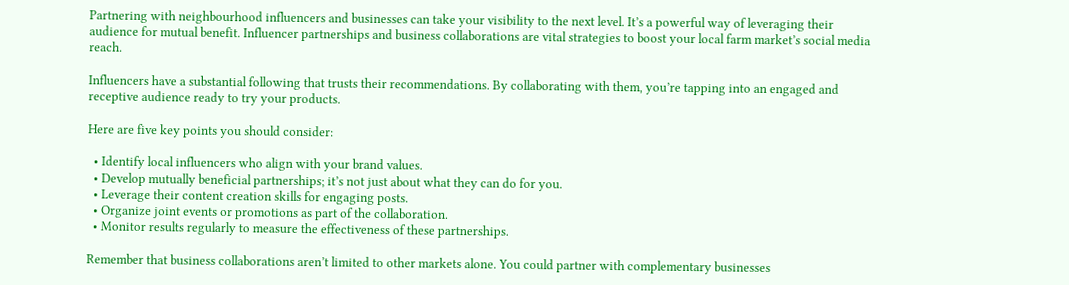Partnering with neighbourhood influencers and businesses can take your visibility to the next level. It’s a powerful way of leveraging their audience for mutual benefit. Influencer partnerships and business collaborations are vital strategies to boost your local farm market’s social media reach.

Influencers have a substantial following that trusts their recommendations. By collaborating with them, you’re tapping into an engaged and receptive audience ready to try your products.

Here are five key points you should consider:

  • Identify local influencers who align with your brand values.
  • Develop mutually beneficial partnerships; it’s not just about what they can do for you.
  • Leverage their content creation skills for engaging posts.
  • Organize joint events or promotions as part of the collaboration.
  • Monitor results regularly to measure the effectiveness of these partnerships.

Remember that business collaborations aren’t limited to other markets alone. You could partner with complementary businesses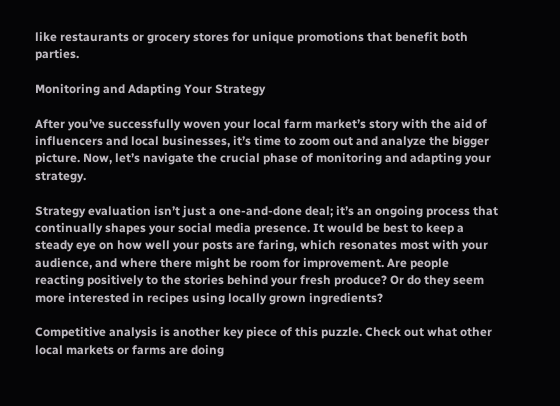like restaurants or grocery stores for unique promotions that benefit both parties.

Monitoring and Adapting Your Strategy

After you’ve successfully woven your local farm market’s story with the aid of influencers and local businesses, it’s time to zoom out and analyze the bigger picture. Now, let’s navigate the crucial phase of monitoring and adapting your strategy.

Strategy evaluation isn’t just a one-and-done deal; it’s an ongoing process that continually shapes your social media presence. It would be best to keep a steady eye on how well your posts are faring, which resonates most with your audience, and where there might be room for improvement. Are people reacting positively to the stories behind your fresh produce? Or do they seem more interested in recipes using locally grown ingredients?

Competitive analysis is another key piece of this puzzle. Check out what other local markets or farms are doing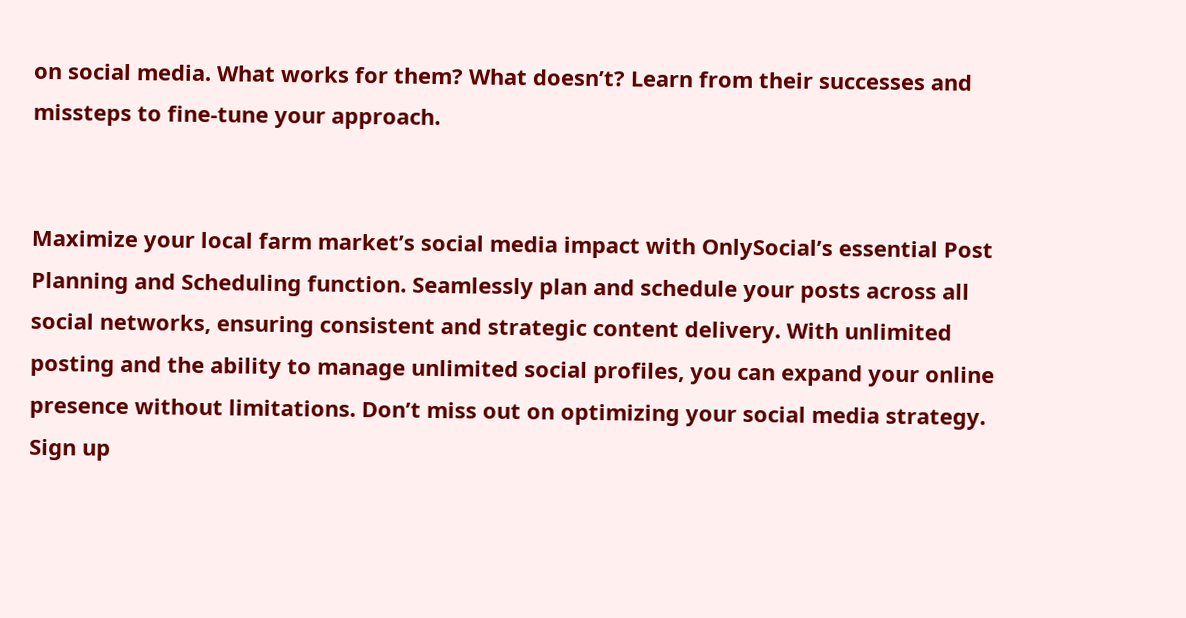on social media. What works for them? What doesn’t? Learn from their successes and missteps to fine-tune your approach.


Maximize your local farm market’s social media impact with OnlySocial’s essential Post Planning and Scheduling function. Seamlessly plan and schedule your posts across all social networks, ensuring consistent and strategic content delivery. With unlimited posting and the ability to manage unlimited social profiles, you can expand your online presence without limitations. Don’t miss out on optimizing your social media strategy. Sign up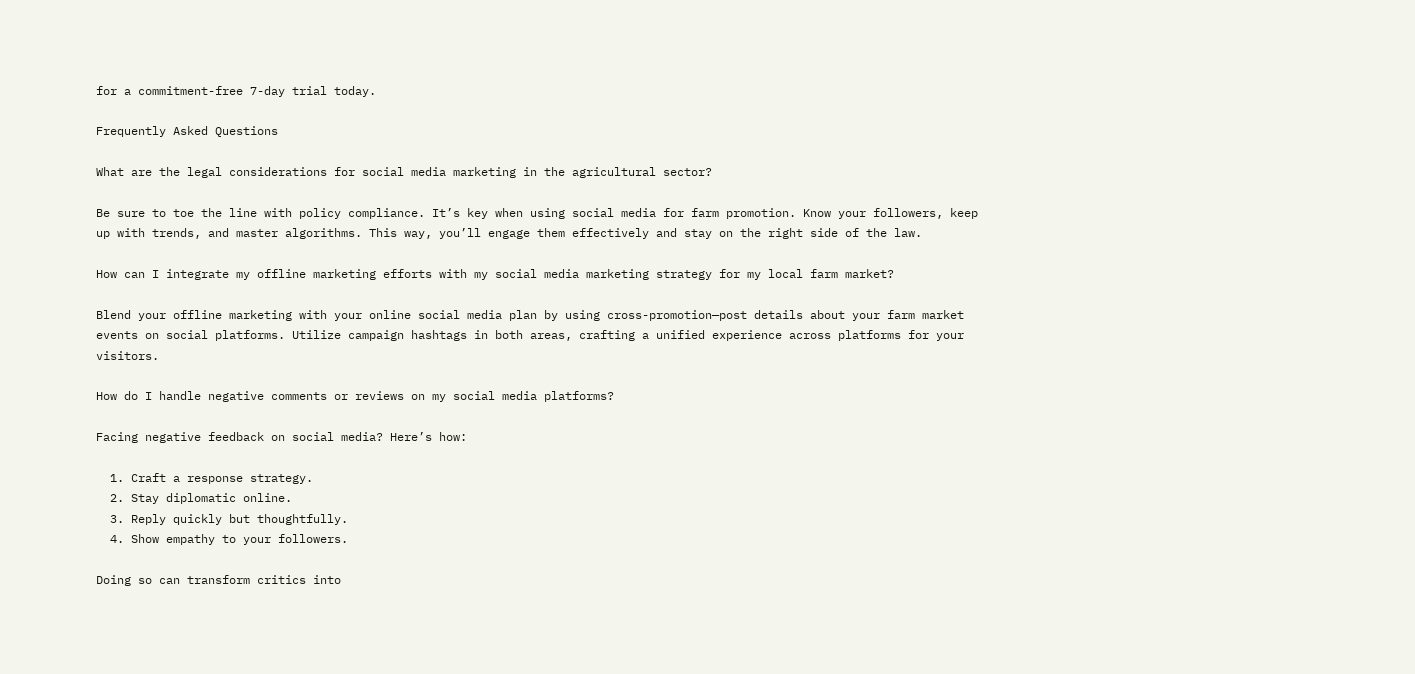for a commitment-free 7-day trial today.

Frequently Asked Questions

What are the legal considerations for social media marketing in the agricultural sector?

Be sure to toe the line with policy compliance. It’s key when using social media for farm promotion. Know your followers, keep up with trends, and master algorithms. This way, you’ll engage them effectively and stay on the right side of the law.

How can I integrate my offline marketing efforts with my social media marketing strategy for my local farm market?

Blend your offline marketing with your online social media plan by using cross-promotion—post details about your farm market events on social platforms. Utilize campaign hashtags in both areas, crafting a unified experience across platforms for your visitors.

How do I handle negative comments or reviews on my social media platforms?

Facing negative feedback on social media? Here’s how:

  1. Craft a response strategy.
  2. Stay diplomatic online.
  3. Reply quickly but thoughtfully.
  4. Show empathy to your followers.

Doing so can transform critics into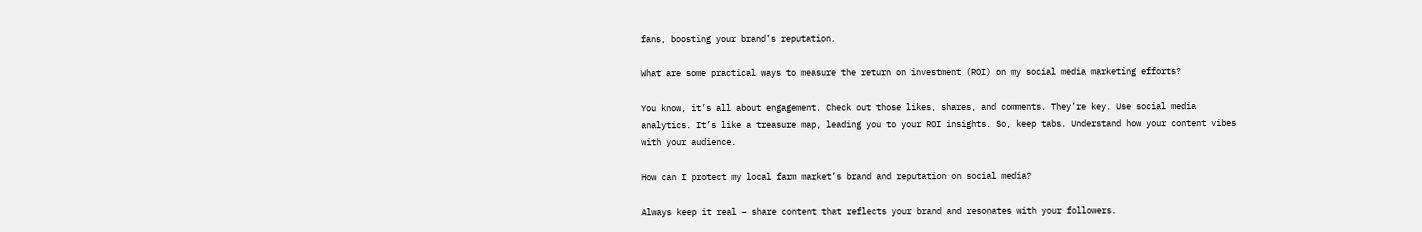fans, boosting your brand’s reputation.

What are some practical ways to measure the return on investment (ROI) on my social media marketing efforts?

You know, it’s all about engagement. Check out those likes, shares, and comments. They’re key. Use social media analytics. It’s like a treasure map, leading you to your ROI insights. So, keep tabs. Understand how your content vibes with your audience.

How can I protect my local farm market’s brand and reputation on social media?

Always keep it real – share content that reflects your brand and resonates with your followers.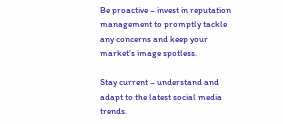Be proactive – invest in reputation management to promptly tackle any concerns and keep your market’s image spotless.

Stay current – understand and adapt to the latest social media trends.